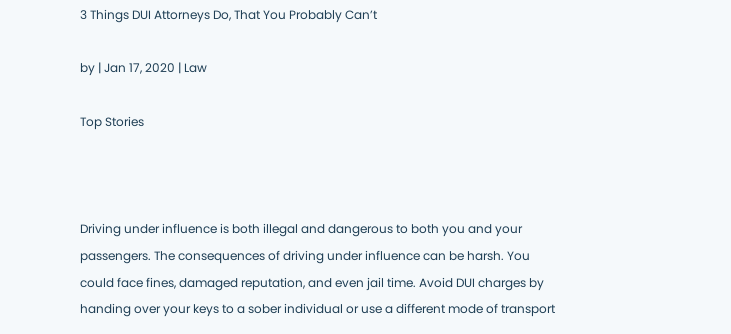3 Things DUI Attorneys Do, That You Probably Can’t

by | Jan 17, 2020 | Law

Top Stories



Driving under influence is both illegal and dangerous to both you and your passengers. The consequences of driving under influence can be harsh. You could face fines, damaged reputation, and even jail time. Avoid DUI charges by handing over your keys to a sober individual or use a different mode of transport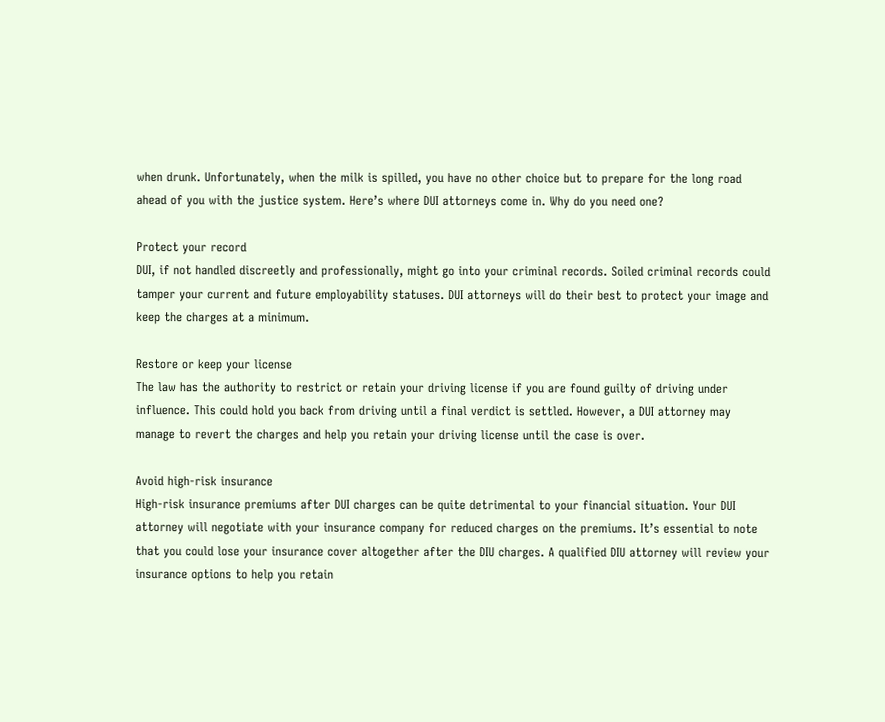when drunk. Unfortunately, when the milk is spilled, you have no other choice but to prepare for the long road ahead of you with the justice system. Here’s where DUI attorneys come in. Why do you need one?

Protect your record
DUI, if not handled discreetly and professionally, might go into your criminal records. Soiled criminal records could tamper your current and future employability statuses. DUI attorneys will do their best to protect your image and keep the charges at a minimum.

Restore or keep your license
The law has the authority to restrict or retain your driving license if you are found guilty of driving under influence. This could hold you back from driving until a final verdict is settled. However, a DUI attorney may manage to revert the charges and help you retain your driving license until the case is over.

Avoid high-risk insurance
High-risk insurance premiums after DUI charges can be quite detrimental to your financial situation. Your DUI attorney will negotiate with your insurance company for reduced charges on the premiums. It’s essential to note that you could lose your insurance cover altogether after the DIU charges. A qualified DIU attorney will review your insurance options to help you retain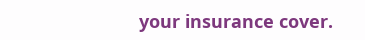your insurance cover.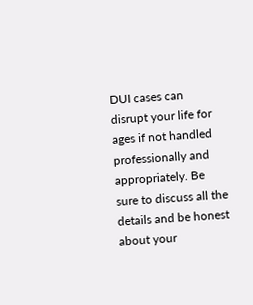DUI cases can disrupt your life for ages if not handled professionally and appropriately. Be sure to discuss all the details and be honest about your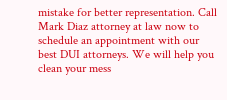mistake for better representation. Call Mark Diaz attorney at law now to schedule an appointment with our best DUI attorneys. We will help you clean your mess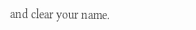and clear your name.